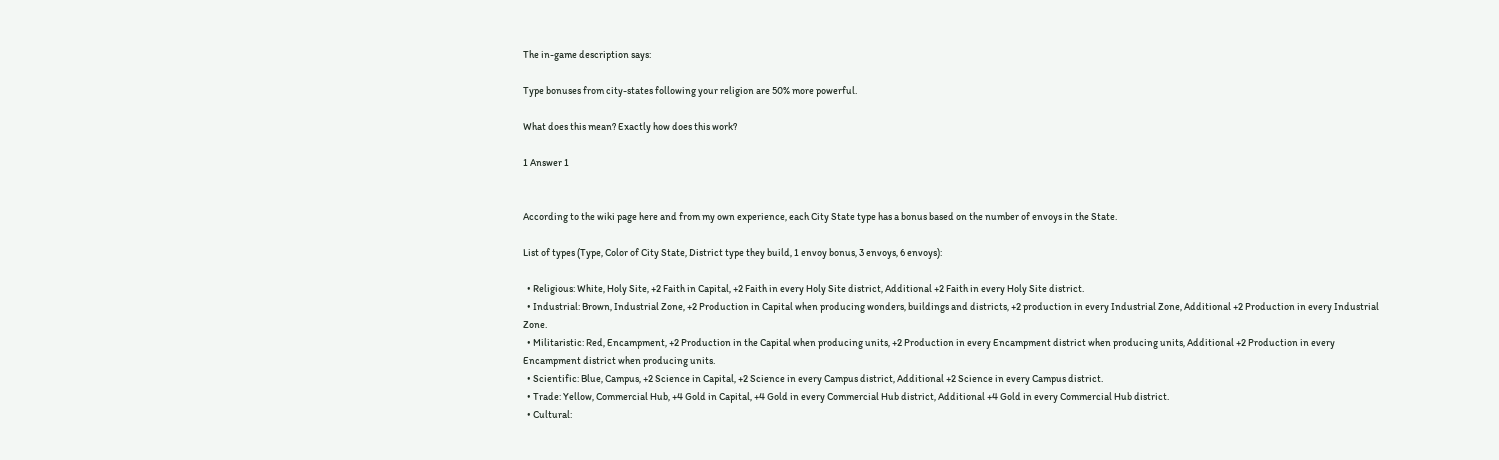The in-game description says:

Type bonuses from city-states following your religion are 50% more powerful.

What does this mean? Exactly how does this work?

1 Answer 1


According to the wiki page here and from my own experience, each City State type has a bonus based on the number of envoys in the State.

List of types (Type, Color of City State, District type they build, 1 envoy bonus, 3 envoys, 6 envoys):

  • Religious: White, Holy Site, +2 Faith in Capital, +2 Faith in every Holy Site district, Additional +2 Faith in every Holy Site district.
  • Industrial: Brown, Industrial Zone, +2 Production in Capital when producing wonders, buildings and districts, +2 production in every Industrial Zone, Additional +2 Production in every Industrial Zone.
  • Militaristic: Red, Encampment, +2 Production in the Capital when producing units, +2 Production in every Encampment district when producing units, Additional +2 Production in every Encampment district when producing units.
  • Scientific: Blue, Campus, +2 Science in Capital, +2 Science in every Campus district, Additional +2 Science in every Campus district.
  • Trade: Yellow, Commercial Hub, +4 Gold in Capital, +4 Gold in every Commercial Hub district, Additional +4 Gold in every Commercial Hub district.
  • Cultural: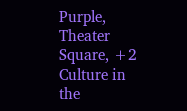Purple, Theater Square, +2 Culture in the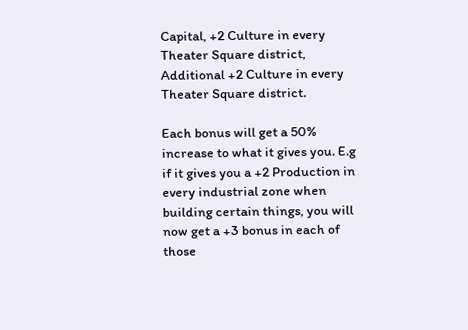Capital, +2 Culture in every Theater Square district, Additional +2 Culture in every Theater Square district.

Each bonus will get a 50% increase to what it gives you. E.g if it gives you a +2 Production in every industrial zone when building certain things, you will now get a +3 bonus in each of those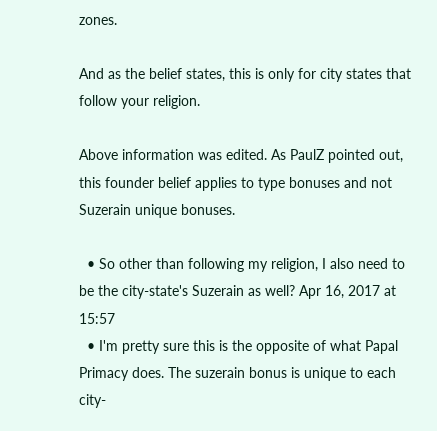zones.

And as the belief states, this is only for city states that follow your religion.

Above information was edited. As PaulZ pointed out, this founder belief applies to type bonuses and not Suzerain unique bonuses.

  • So other than following my religion, I also need to be the city-state's Suzerain as well? Apr 16, 2017 at 15:57
  • I'm pretty sure this is the opposite of what Papal Primacy does. The suzerain bonus is unique to each city-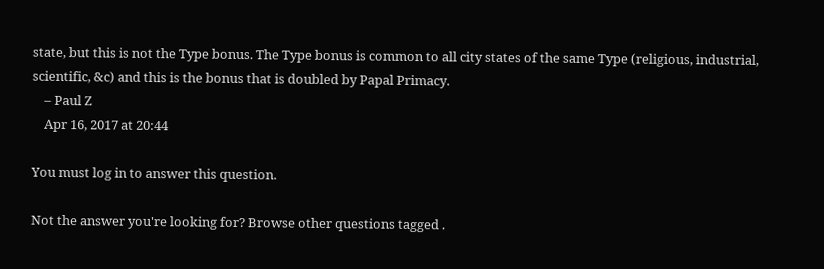state, but this is not the Type bonus. The Type bonus is common to all city states of the same Type (religious, industrial, scientific, &c) and this is the bonus that is doubled by Papal Primacy.
    – Paul Z
    Apr 16, 2017 at 20:44

You must log in to answer this question.

Not the answer you're looking for? Browse other questions tagged .